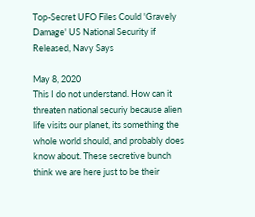Top-Secret UFO Files Could 'Gravely Damage' US National Security if Released, Navy Says

May 8, 2020
This I do not understand. How can it threaten national securiy because alien life visits our planet, its something the whole world should, and probably does know about. These secretive bunch think we are here just to be their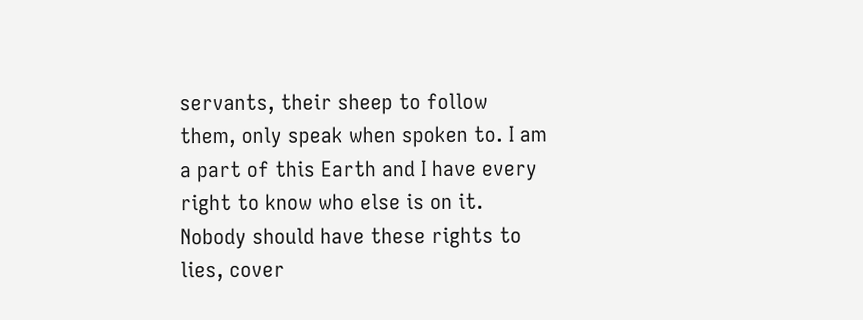servants, their sheep to follow them, only speak when spoken to. I am a part of this Earth and I have every right to know who else is on it. Nobody should have these rights to lies, cover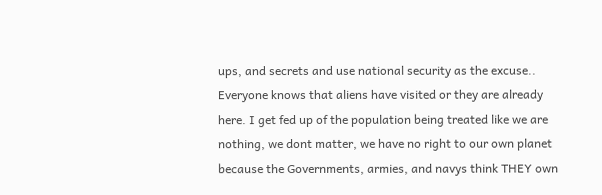ups, and secrets and use national security as the excuse.. Everyone knows that aliens have visited or they are already here. I get fed up of the population being treated like we are nothing, we dont matter, we have no right to our own planet because the Governments, armies, and navys think THEY own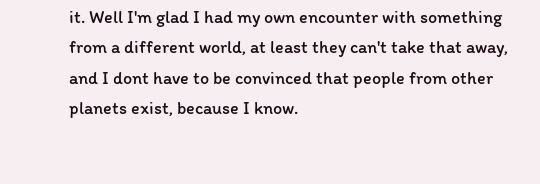it. Well I'm glad I had my own encounter with something from a different world, at least they can't take that away, and I dont have to be convinced that people from other planets exist, because I know.